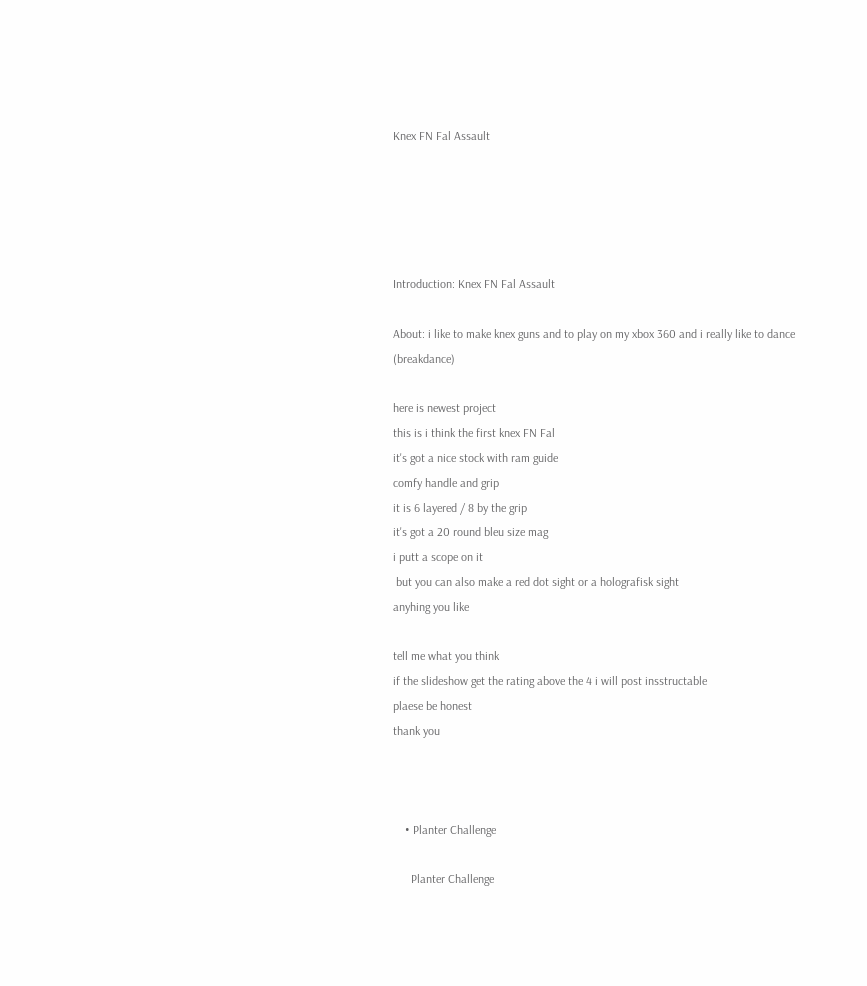Knex FN Fal Assault





Introduction: Knex FN Fal Assault

About: i like to make knex guns and to play on my xbox 360 and i really like to dance (breakdance)

here is newest project
this is i think the first knex FN Fal
it's got a nice stock with ram guide
comfy handle and grip
it is 6 layered / 8 by the grip
it's got a 20 round bleu size mag
i putt a scope on it
 but you can also make a red dot sight or a holografisk sight
anyhing you like

tell me what you think
if the slideshow get the rating above the 4 i will post insstructable
plaese be honest
thank you



    • Planter Challenge

      Planter Challenge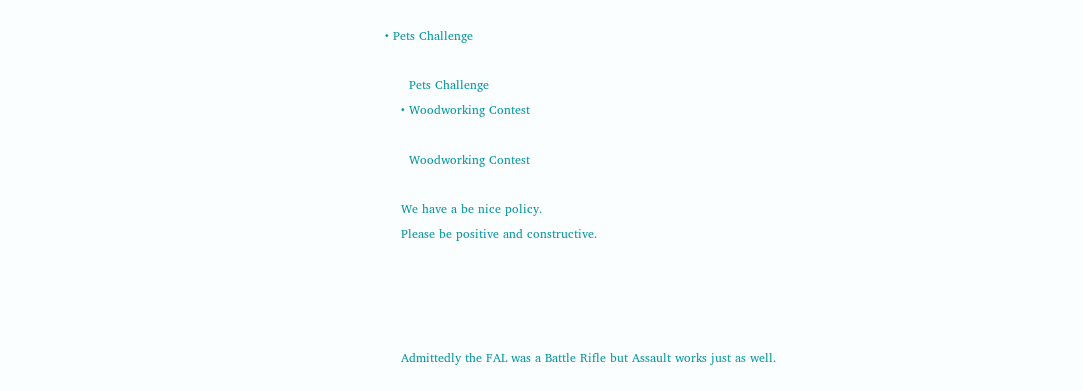• Pets Challenge

      Pets Challenge
    • Woodworking Contest

      Woodworking Contest

    We have a be nice policy.
    Please be positive and constructive.




    Admittedly the FAL was a Battle Rifle but Assault works just as well.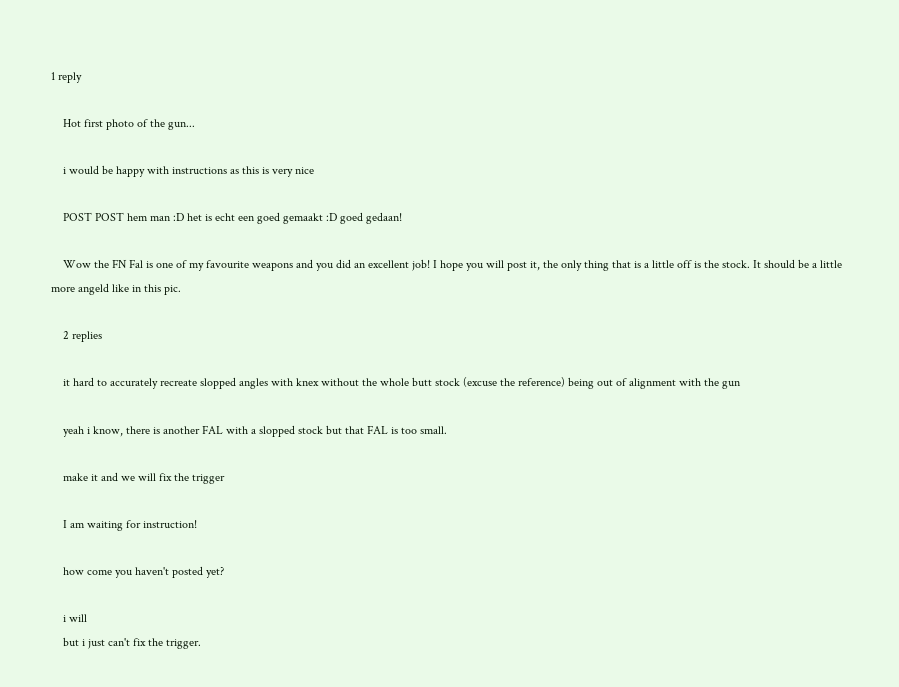1 reply

    Hot first photo of the gun...

    i would be happy with instructions as this is very nice

    POST POST hem man :D het is echt een goed gemaakt :D goed gedaan!

    Wow the FN Fal is one of my favourite weapons and you did an excellent job! I hope you will post it, the only thing that is a little off is the stock. It should be a little more angeld like in this pic.

    2 replies

    it hard to accurately recreate slopped angles with knex without the whole butt stock (excuse the reference) being out of alignment with the gun

    yeah i know, there is another FAL with a slopped stock but that FAL is too small.

    make it and we will fix the trigger

    I am waiting for instruction!

    how come you haven't posted yet?

    i will
    but i just can't fix the trigger.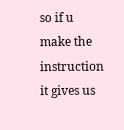so if u make the instruction it gives us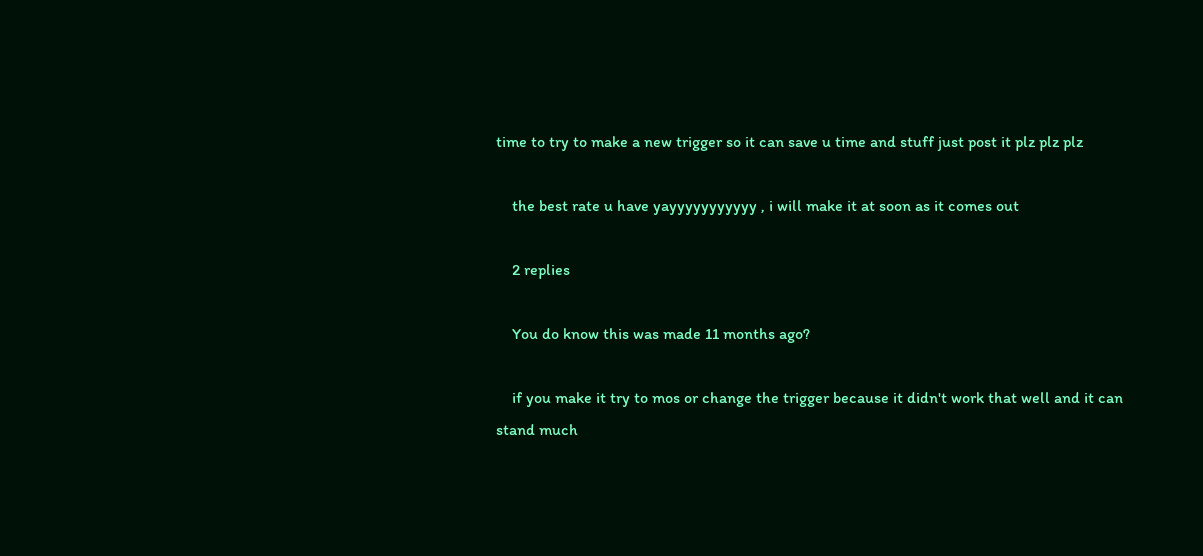time to try to make a new trigger so it can save u time and stuff just post it plz plz plz

    the best rate u have yayyyyyyyyyyy , i will make it at soon as it comes out

    2 replies

    You do know this was made 11 months ago?

    if you make it try to mos or change the trigger because it didn't work that well and it can stand much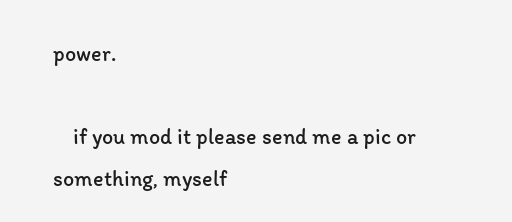power.

    if you mod it please send me a pic or something, myself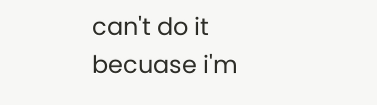can't do it becuase i'm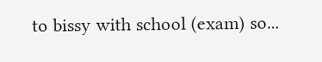to bissy with school (exam) so...